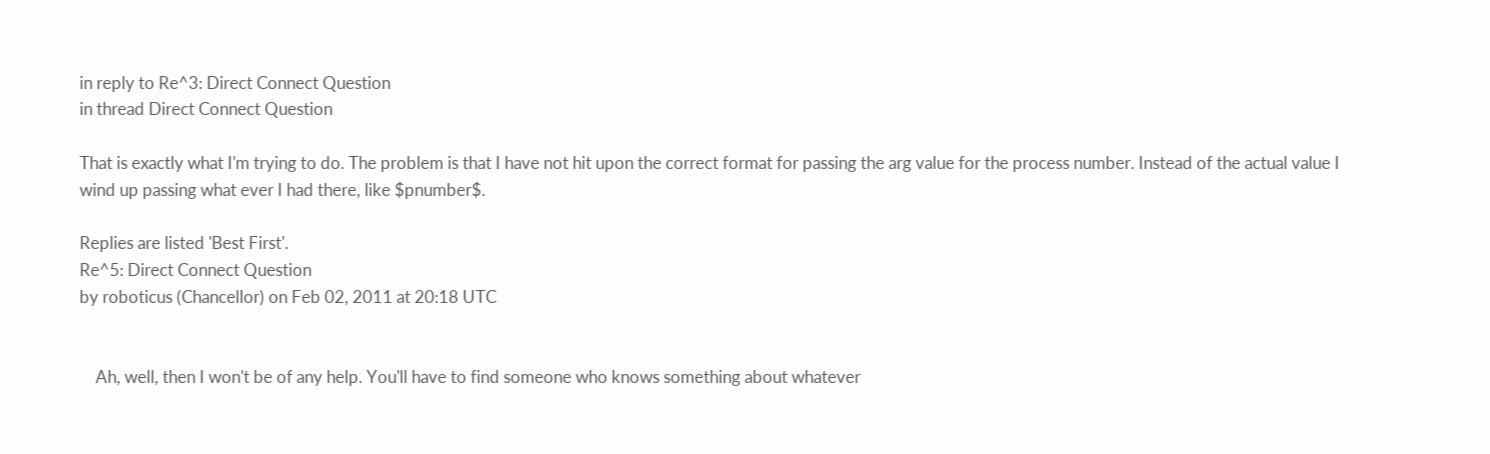in reply to Re^3: Direct Connect Question
in thread Direct Connect Question

That is exactly what I'm trying to do. The problem is that I have not hit upon the correct format for passing the arg value for the process number. Instead of the actual value I wind up passing what ever I had there, like $pnumber$.

Replies are listed 'Best First'.
Re^5: Direct Connect Question
by roboticus (Chancellor) on Feb 02, 2011 at 20:18 UTC


    Ah, well, then I won't be of any help. You'll have to find someone who knows something about whatever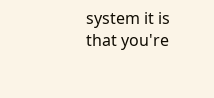system it is that you're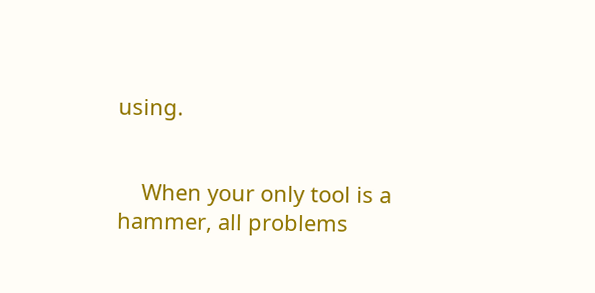using.


    When your only tool is a hammer, all problems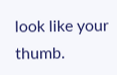look like your thumb.